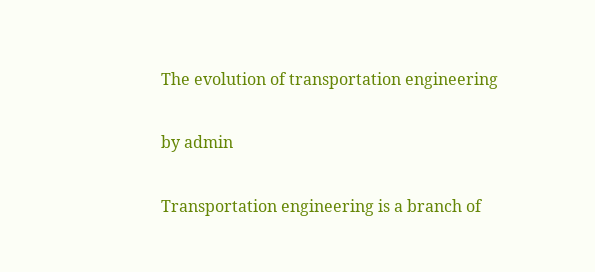The evolution of transportation engineering

by admin

Transportation engineering is a branch of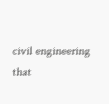civil engineering that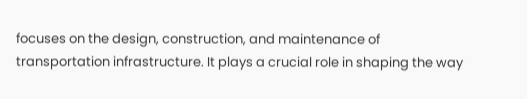focuses on the design, construction, and maintenance of transportation infrastructure. It plays a crucial role in shaping the way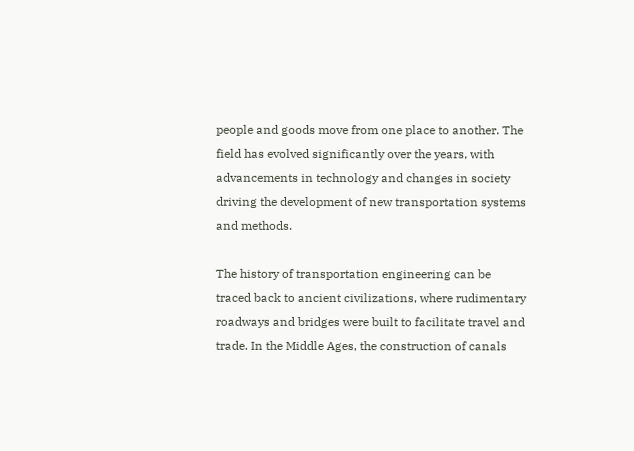people and goods move from one place to another. The field has evolved significantly over the years, with advancements in technology and changes in society driving the development of new transportation systems and methods.

The history of transportation engineering can be traced back to ancient civilizations, where rudimentary roadways and bridges were built to facilitate travel and trade. In the Middle Ages, the construction of canals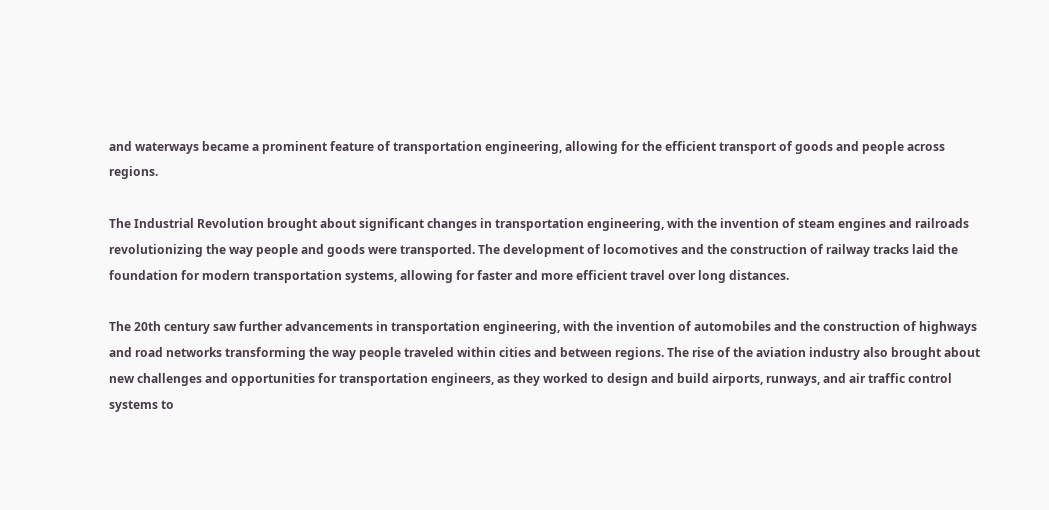and waterways became a prominent feature of transportation engineering, allowing for the efficient transport of goods and people across regions.

The Industrial Revolution brought about significant changes in transportation engineering, with the invention of steam engines and railroads revolutionizing the way people and goods were transported. The development of locomotives and the construction of railway tracks laid the foundation for modern transportation systems, allowing for faster and more efficient travel over long distances.

The 20th century saw further advancements in transportation engineering, with the invention of automobiles and the construction of highways and road networks transforming the way people traveled within cities and between regions. The rise of the aviation industry also brought about new challenges and opportunities for transportation engineers, as they worked to design and build airports, runways, and air traffic control systems to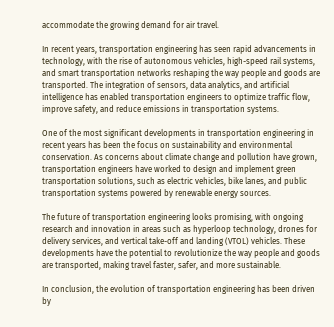accommodate the growing demand for air travel.

In recent years, transportation engineering has seen rapid advancements in technology, with the rise of autonomous vehicles, high-speed rail systems, and smart transportation networks reshaping the way people and goods are transported. The integration of sensors, data analytics, and artificial intelligence has enabled transportation engineers to optimize traffic flow, improve safety, and reduce emissions in transportation systems.

One of the most significant developments in transportation engineering in recent years has been the focus on sustainability and environmental conservation. As concerns about climate change and pollution have grown, transportation engineers have worked to design and implement green transportation solutions, such as electric vehicles, bike lanes, and public transportation systems powered by renewable energy sources.

The future of transportation engineering looks promising, with ongoing research and innovation in areas such as hyperloop technology, drones for delivery services, and vertical take-off and landing (VTOL) vehicles. These developments have the potential to revolutionize the way people and goods are transported, making travel faster, safer, and more sustainable.

In conclusion, the evolution of transportation engineering has been driven by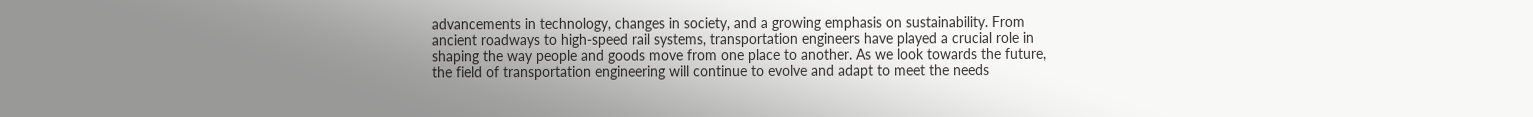advancements in technology, changes in society, and a growing emphasis on sustainability. From ancient roadways to high-speed rail systems, transportation engineers have played a crucial role in shaping the way people and goods move from one place to another. As we look towards the future, the field of transportation engineering will continue to evolve and adapt to meet the needs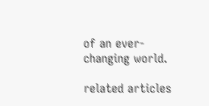of an ever-changing world.

related articles